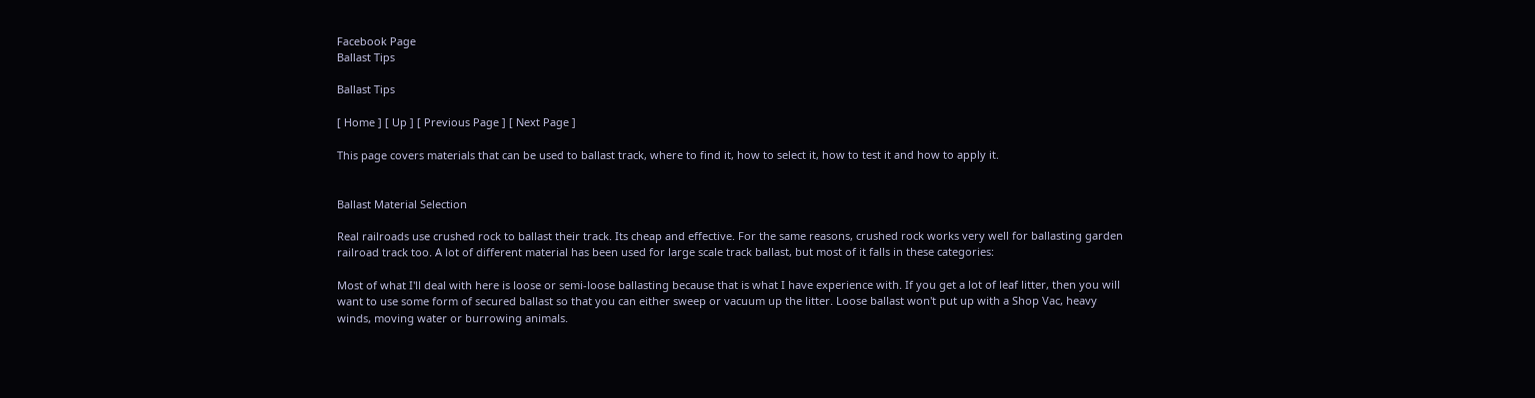Facebook Page
Ballast Tips

Ballast Tips

[ Home ] [ Up ] [ Previous Page ] [ Next Page ]

This page covers materials that can be used to ballast track, where to find it, how to select it, how to test it and how to apply it.


Ballast Material Selection

Real railroads use crushed rock to ballast their track. Its cheap and effective. For the same reasons, crushed rock works very well for ballasting garden railroad track too. A lot of different material has been used for large scale track ballast, but most of it falls in these categories:

Most of what I'll deal with here is loose or semi-loose ballasting because that is what I have experience with. If you get a lot of leaf litter, then you will want to use some form of secured ballast so that you can either sweep or vacuum up the litter. Loose ballast won't put up with a Shop Vac, heavy winds, moving water or burrowing animals.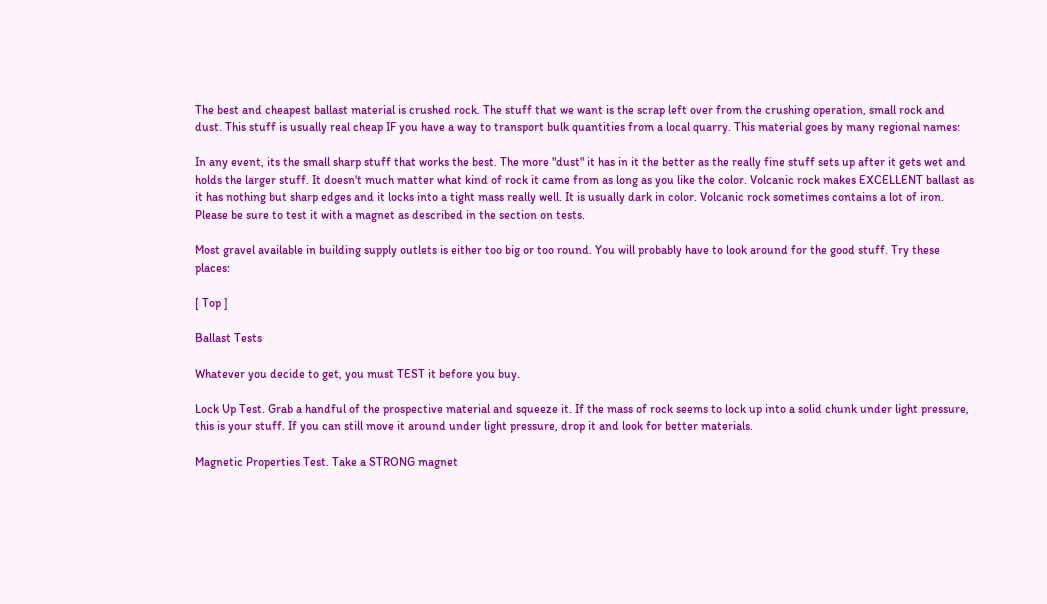The best and cheapest ballast material is crushed rock. The stuff that we want is the scrap left over from the crushing operation, small rock and dust. This stuff is usually real cheap IF you have a way to transport bulk quantities from a local quarry. This material goes by many regional names:

In any event, its the small sharp stuff that works the best. The more "dust" it has in it the better as the really fine stuff sets up after it gets wet and holds the larger stuff. It doesn't much matter what kind of rock it came from as long as you like the color. Volcanic rock makes EXCELLENT ballast as it has nothing but sharp edges and it locks into a tight mass really well. It is usually dark in color. Volcanic rock sometimes contains a lot of iron. Please be sure to test it with a magnet as described in the section on tests.

Most gravel available in building supply outlets is either too big or too round. You will probably have to look around for the good stuff. Try these places:

[ Top ]

Ballast Tests

Whatever you decide to get, you must TEST it before you buy.

Lock Up Test. Grab a handful of the prospective material and squeeze it. If the mass of rock seems to lock up into a solid chunk under light pressure, this is your stuff. If you can still move it around under light pressure, drop it and look for better materials.

Magnetic Properties Test. Take a STRONG magnet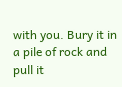with you. Bury it in a pile of rock and pull it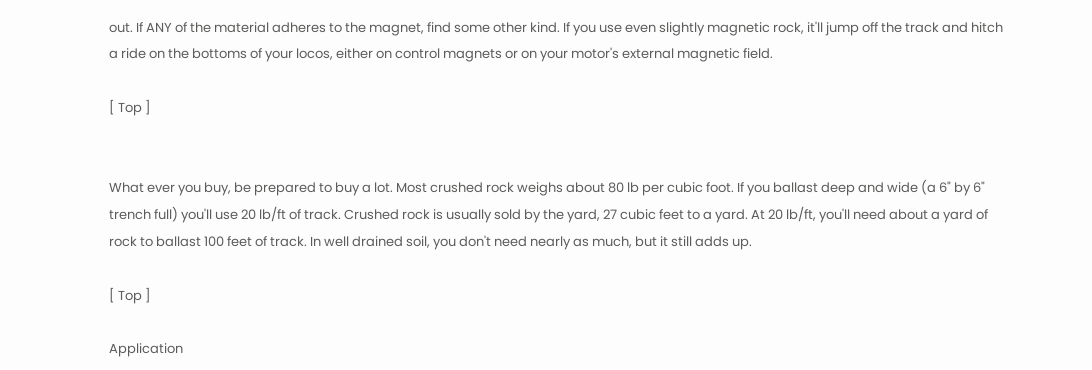out. If ANY of the material adheres to the magnet, find some other kind. If you use even slightly magnetic rock, it'll jump off the track and hitch a ride on the bottoms of your locos, either on control magnets or on your motor's external magnetic field.

[ Top ]


What ever you buy, be prepared to buy a lot. Most crushed rock weighs about 80 lb per cubic foot. If you ballast deep and wide (a 6" by 6" trench full) you'll use 20 lb/ft of track. Crushed rock is usually sold by the yard, 27 cubic feet to a yard. At 20 lb/ft, you'll need about a yard of rock to ballast 100 feet of track. In well drained soil, you don't need nearly as much, but it still adds up.

[ Top ]

Application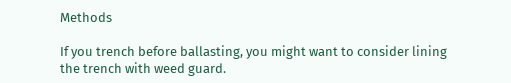Methods

If you trench before ballasting, you might want to consider lining the trench with weed guard.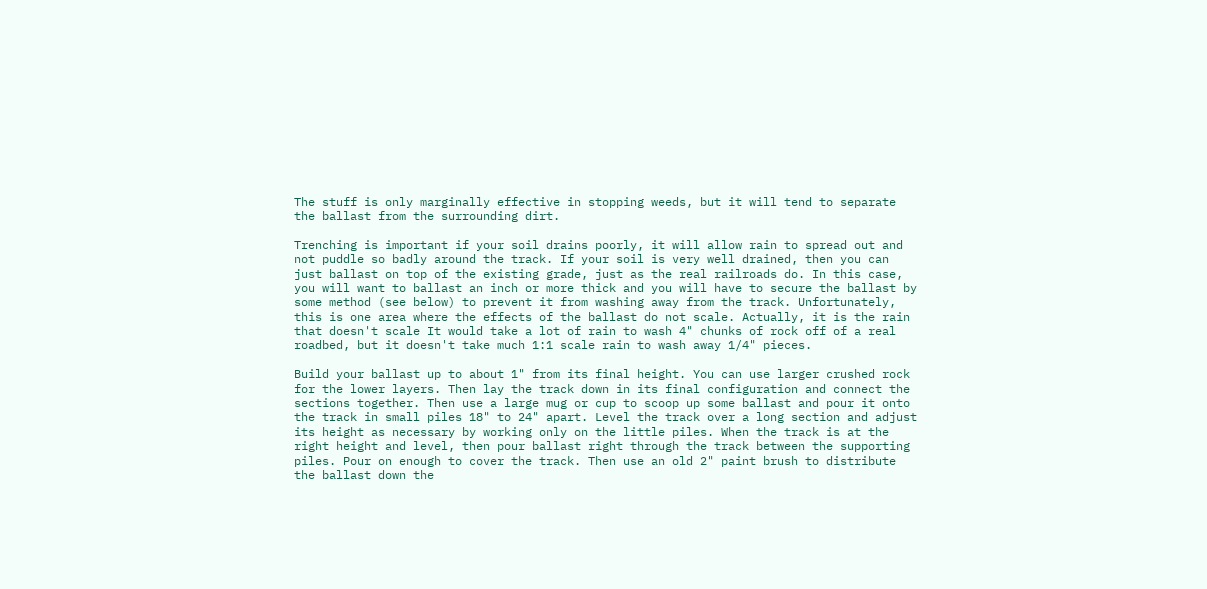The stuff is only marginally effective in stopping weeds, but it will tend to separate the ballast from the surrounding dirt.

Trenching is important if your soil drains poorly, it will allow rain to spread out and not puddle so badly around the track. If your soil is very well drained, then you can just ballast on top of the existing grade, just as the real railroads do. In this case, you will want to ballast an inch or more thick and you will have to secure the ballast by some method (see below) to prevent it from washing away from the track. Unfortunately, this is one area where the effects of the ballast do not scale. Actually, it is the rain that doesn't scale It would take a lot of rain to wash 4" chunks of rock off of a real roadbed, but it doesn't take much 1:1 scale rain to wash away 1/4" pieces.

Build your ballast up to about 1" from its final height. You can use larger crushed rock for the lower layers. Then lay the track down in its final configuration and connect the sections together. Then use a large mug or cup to scoop up some ballast and pour it onto the track in small piles 18" to 24" apart. Level the track over a long section and adjust its height as necessary by working only on the little piles. When the track is at the right height and level, then pour ballast right through the track between the supporting piles. Pour on enough to cover the track. Then use an old 2" paint brush to distribute the ballast down the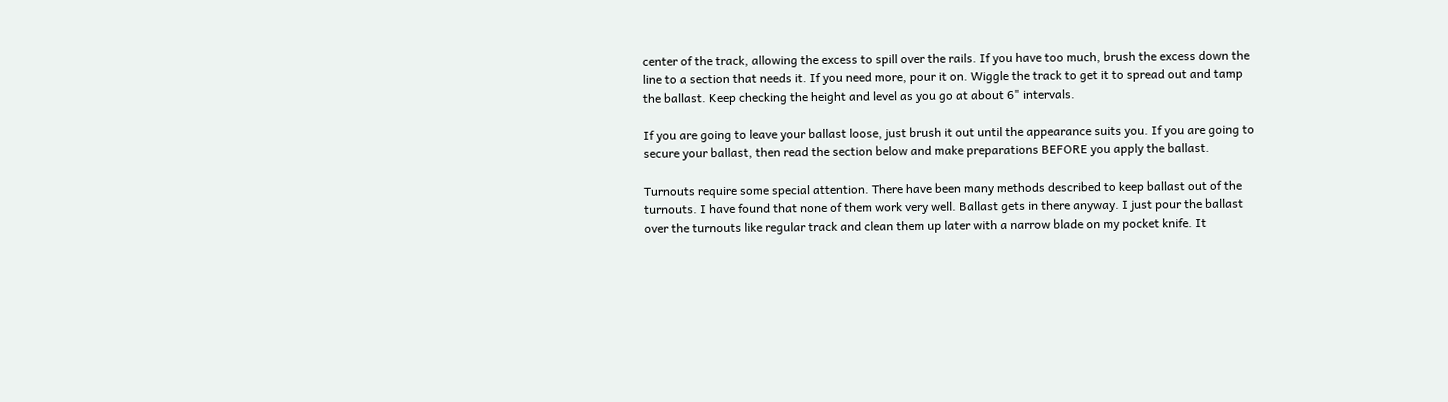center of the track, allowing the excess to spill over the rails. If you have too much, brush the excess down the line to a section that needs it. If you need more, pour it on. Wiggle the track to get it to spread out and tamp the ballast. Keep checking the height and level as you go at about 6" intervals.

If you are going to leave your ballast loose, just brush it out until the appearance suits you. If you are going to secure your ballast, then read the section below and make preparations BEFORE you apply the ballast.

Turnouts require some special attention. There have been many methods described to keep ballast out of the turnouts. I have found that none of them work very well. Ballast gets in there anyway. I just pour the ballast over the turnouts like regular track and clean them up later with a narrow blade on my pocket knife. It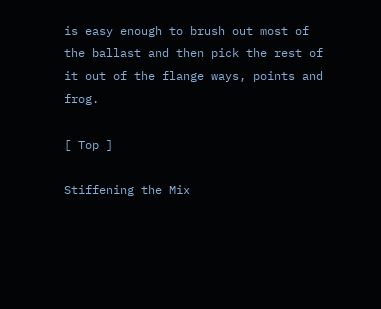is easy enough to brush out most of the ballast and then pick the rest of it out of the flange ways, points and frog.

[ Top ]

Stiffening the Mix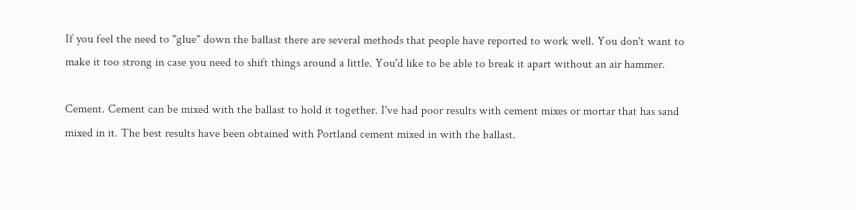If you feel the need to "glue" down the ballast there are several methods that people have reported to work well. You don't want to make it too strong in case you need to shift things around a little. You'd like to be able to break it apart without an air hammer.

Cement. Cement can be mixed with the ballast to hold it together. I've had poor results with cement mixes or mortar that has sand mixed in it. The best results have been obtained with Portland cement mixed in with the ballast.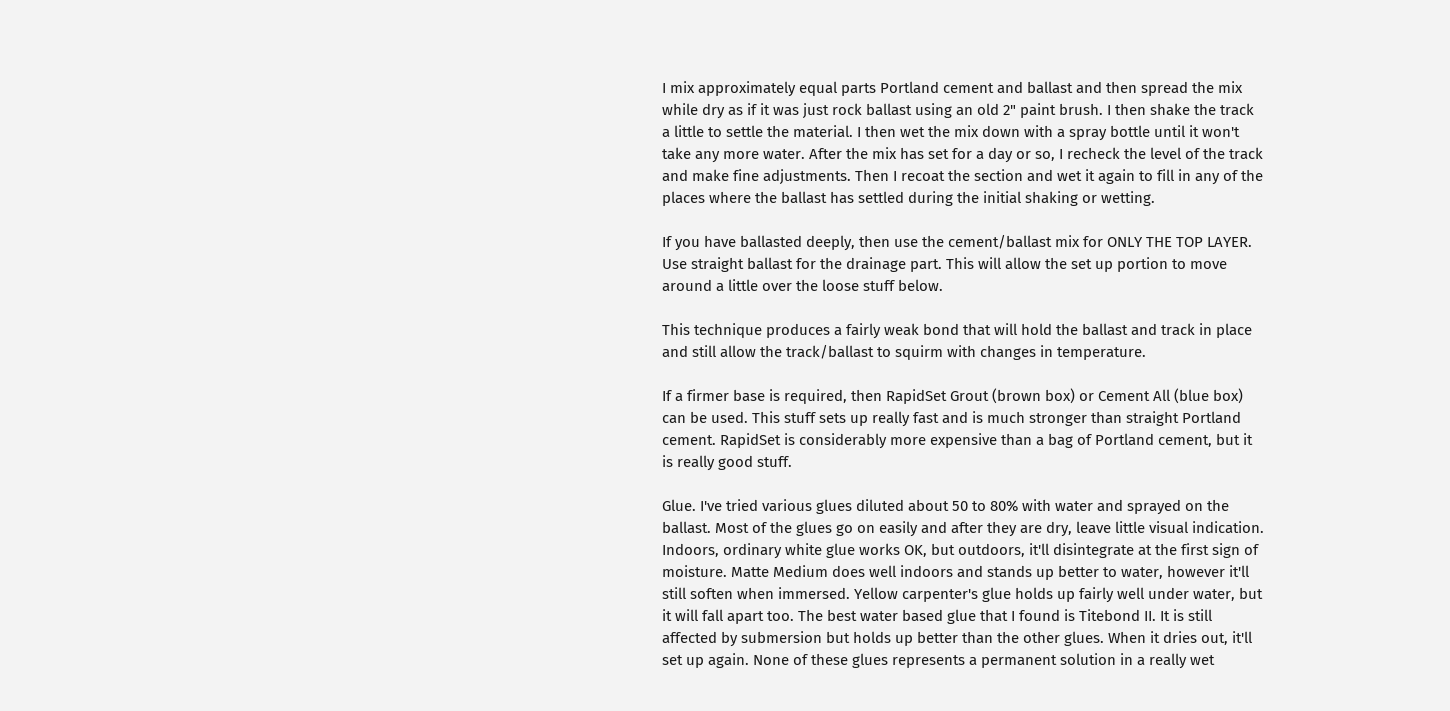I mix approximately equal parts Portland cement and ballast and then spread the mix while dry as if it was just rock ballast using an old 2" paint brush. I then shake the track a little to settle the material. I then wet the mix down with a spray bottle until it won't take any more water. After the mix has set for a day or so, I recheck the level of the track and make fine adjustments. Then I recoat the section and wet it again to fill in any of the places where the ballast has settled during the initial shaking or wetting.

If you have ballasted deeply, then use the cement/ballast mix for ONLY THE TOP LAYER. Use straight ballast for the drainage part. This will allow the set up portion to move around a little over the loose stuff below.

This technique produces a fairly weak bond that will hold the ballast and track in place and still allow the track/ballast to squirm with changes in temperature.

If a firmer base is required, then RapidSet Grout (brown box) or Cement All (blue box) can be used. This stuff sets up really fast and is much stronger than straight Portland cement. RapidSet is considerably more expensive than a bag of Portland cement, but it is really good stuff.

Glue. I've tried various glues diluted about 50 to 80% with water and sprayed on the ballast. Most of the glues go on easily and after they are dry, leave little visual indication. Indoors, ordinary white glue works OK, but outdoors, it'll disintegrate at the first sign of moisture. Matte Medium does well indoors and stands up better to water, however it'll still soften when immersed. Yellow carpenter's glue holds up fairly well under water, but it will fall apart too. The best water based glue that I found is Titebond II. It is still affected by submersion but holds up better than the other glues. When it dries out, it'll set up again. None of these glues represents a permanent solution in a really wet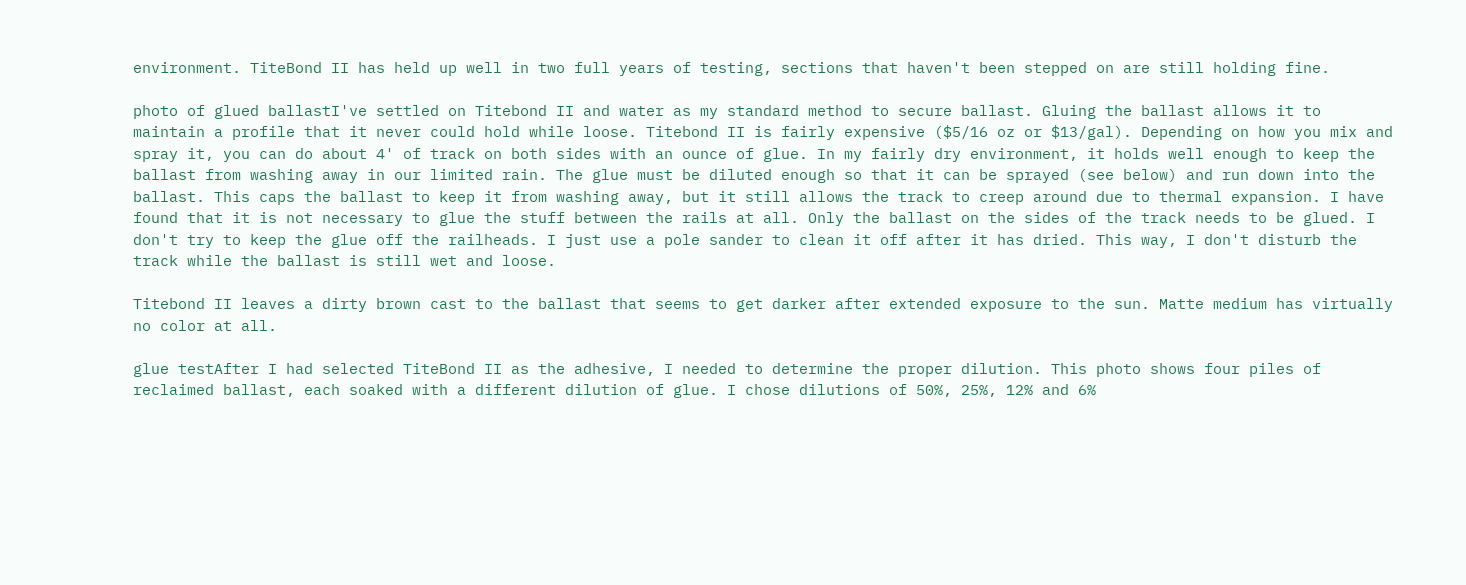environment. TiteBond II has held up well in two full years of testing, sections that haven't been stepped on are still holding fine.

photo of glued ballastI've settled on Titebond II and water as my standard method to secure ballast. Gluing the ballast allows it to maintain a profile that it never could hold while loose. Titebond II is fairly expensive ($5/16 oz or $13/gal). Depending on how you mix and spray it, you can do about 4' of track on both sides with an ounce of glue. In my fairly dry environment, it holds well enough to keep the ballast from washing away in our limited rain. The glue must be diluted enough so that it can be sprayed (see below) and run down into the ballast. This caps the ballast to keep it from washing away, but it still allows the track to creep around due to thermal expansion. I have found that it is not necessary to glue the stuff between the rails at all. Only the ballast on the sides of the track needs to be glued. I don't try to keep the glue off the railheads. I just use a pole sander to clean it off after it has dried. This way, I don't disturb the track while the ballast is still wet and loose.

Titebond II leaves a dirty brown cast to the ballast that seems to get darker after extended exposure to the sun. Matte medium has virtually no color at all.

glue testAfter I had selected TiteBond II as the adhesive, I needed to determine the proper dilution. This photo shows four piles of reclaimed ballast, each soaked with a different dilution of glue. I chose dilutions of 50%, 25%, 12% and 6%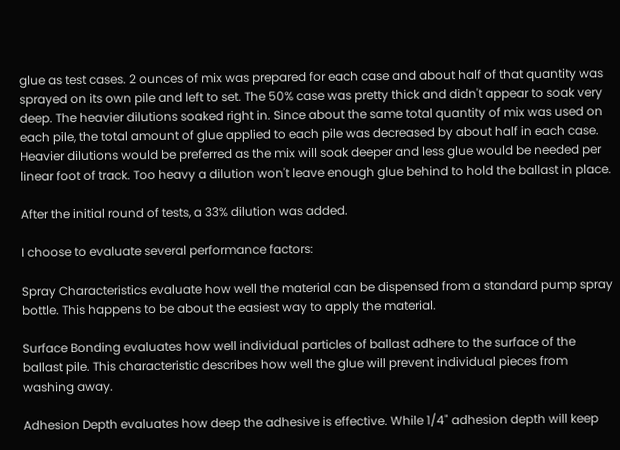glue as test cases. 2 ounces of mix was prepared for each case and about half of that quantity was sprayed on its own pile and left to set. The 50% case was pretty thick and didn't appear to soak very deep. The heavier dilutions soaked right in. Since about the same total quantity of mix was used on each pile, the total amount of glue applied to each pile was decreased by about half in each case. Heavier dilutions would be preferred as the mix will soak deeper and less glue would be needed per linear foot of track. Too heavy a dilution won't leave enough glue behind to hold the ballast in place.

After the initial round of tests, a 33% dilution was added.

I choose to evaluate several performance factors:

Spray Characteristics evaluate how well the material can be dispensed from a standard pump spray bottle. This happens to be about the easiest way to apply the material.

Surface Bonding evaluates how well individual particles of ballast adhere to the surface of the ballast pile. This characteristic describes how well the glue will prevent individual pieces from washing away.

Adhesion Depth evaluates how deep the adhesive is effective. While 1/4" adhesion depth will keep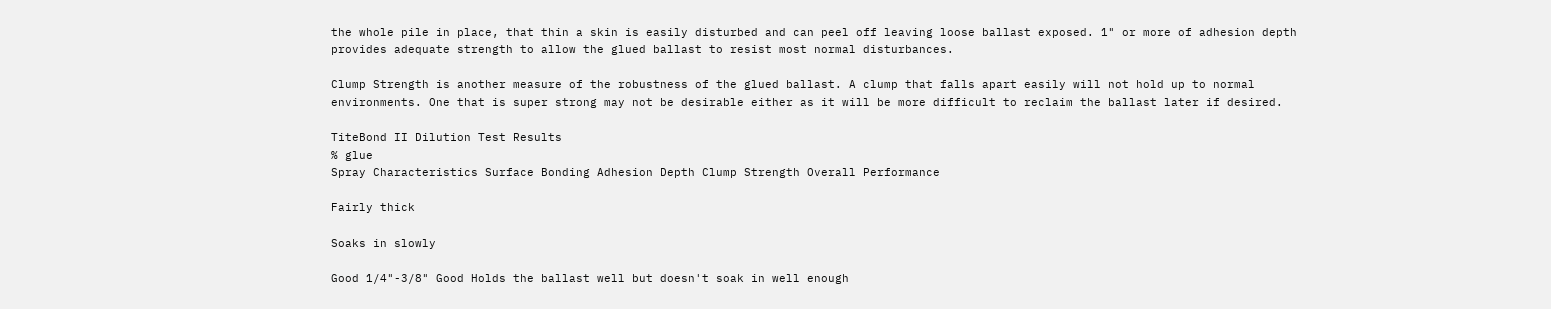the whole pile in place, that thin a skin is easily disturbed and can peel off leaving loose ballast exposed. 1" or more of adhesion depth provides adequate strength to allow the glued ballast to resist most normal disturbances.

Clump Strength is another measure of the robustness of the glued ballast. A clump that falls apart easily will not hold up to normal environments. One that is super strong may not be desirable either as it will be more difficult to reclaim the ballast later if desired.

TiteBond II Dilution Test Results
% glue
Spray Characteristics Surface Bonding Adhesion Depth Clump Strength Overall Performance

Fairly thick

Soaks in slowly

Good 1/4"-3/8" Good Holds the ballast well but doesn't soak in well enough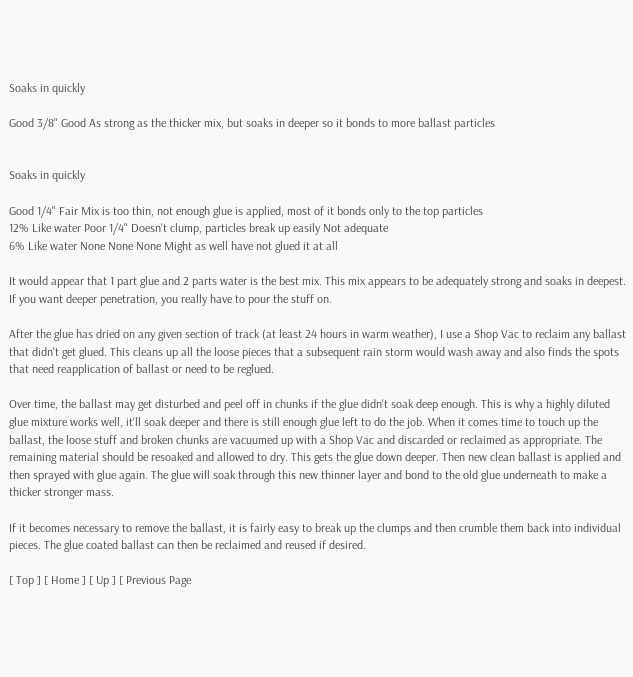Soaks in quickly

Good 3/8" Good As strong as the thicker mix, but soaks in deeper so it bonds to more ballast particles


Soaks in quickly

Good 1/4" Fair Mix is too thin, not enough glue is applied, most of it bonds only to the top particles
12% Like water Poor 1/4" Doesn't clump, particles break up easily Not adequate
6% Like water None None None Might as well have not glued it at all

It would appear that 1 part glue and 2 parts water is the best mix. This mix appears to be adequately strong and soaks in deepest. If you want deeper penetration, you really have to pour the stuff on.

After the glue has dried on any given section of track (at least 24 hours in warm weather), I use a Shop Vac to reclaim any ballast that didn't get glued. This cleans up all the loose pieces that a subsequent rain storm would wash away and also finds the spots that need reapplication of ballast or need to be reglued.

Over time, the ballast may get disturbed and peel off in chunks if the glue didn't soak deep enough. This is why a highly diluted glue mixture works well, it'll soak deeper and there is still enough glue left to do the job. When it comes time to touch up the ballast, the loose stuff and broken chunks are vacuumed up with a Shop Vac and discarded or reclaimed as appropriate. The remaining material should be resoaked and allowed to dry. This gets the glue down deeper. Then new clean ballast is applied and then sprayed with glue again. The glue will soak through this new thinner layer and bond to the old glue underneath to make a thicker stronger mass.

If it becomes necessary to remove the ballast, it is fairly easy to break up the clumps and then crumble them back into individual pieces. The glue coated ballast can then be reclaimed and reused if desired.

[ Top ] [ Home ] [ Up ] [ Previous Page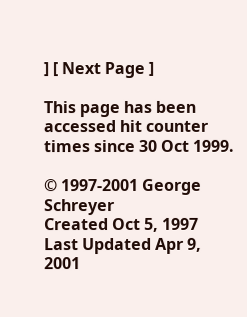] [ Next Page ]

This page has been accessed hit counter times since 30 Oct 1999.

© 1997-2001 George Schreyer
Created Oct 5, 1997
Last Updated Apr 9, 2001